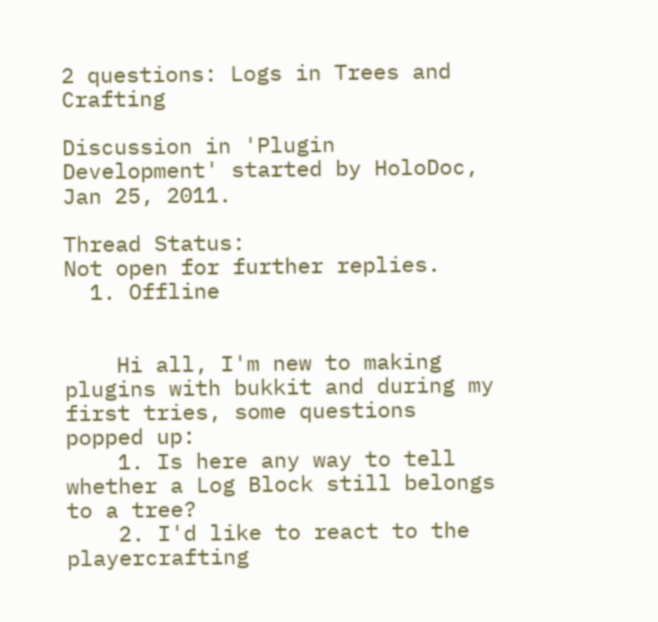2 questions: Logs in Trees and Crafting

Discussion in 'Plugin Development' started by HoloDoc, Jan 25, 2011.

Thread Status:
Not open for further replies.
  1. Offline


    Hi all, I'm new to making plugins with bukkit and during my first tries, some questions popped up:
    1. Is here any way to tell whether a Log Block still belongs to a tree?
    2. I'd like to react to the playercrafting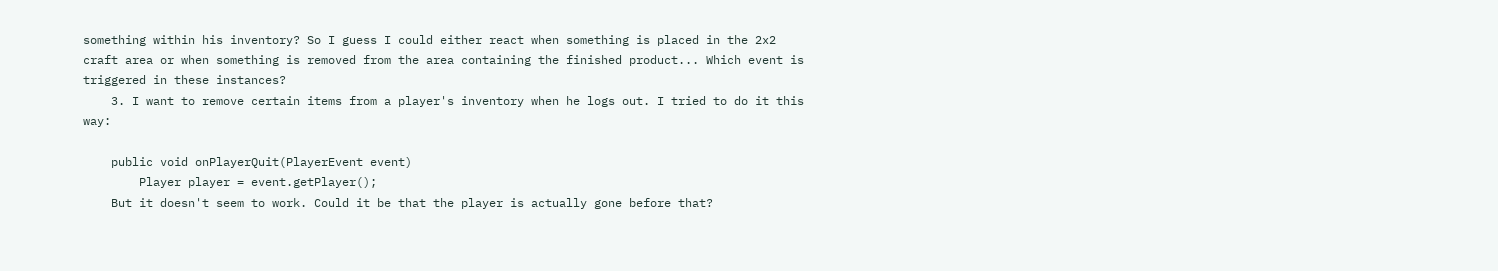something within his inventory? So I guess I could either react when something is placed in the 2x2 craft area or when something is removed from the area containing the finished product... Which event is triggered in these instances?
    3. I want to remove certain items from a player's inventory when he logs out. I tried to do it this way:

    public void onPlayerQuit(PlayerEvent event)
        Player player = event.getPlayer();
    But it doesn't seem to work. Could it be that the player is actually gone before that?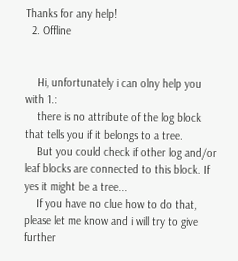Thanks for any help!
  2. Offline


    Hi, unfortunately i can olny help you with 1.:
    there is no attribute of the log block that tells you if it belongs to a tree.
    But you could check if other log and/or leaf blocks are connected to this block. If yes it might be a tree...
    If you have no clue how to do that, please let me know and i will try to give further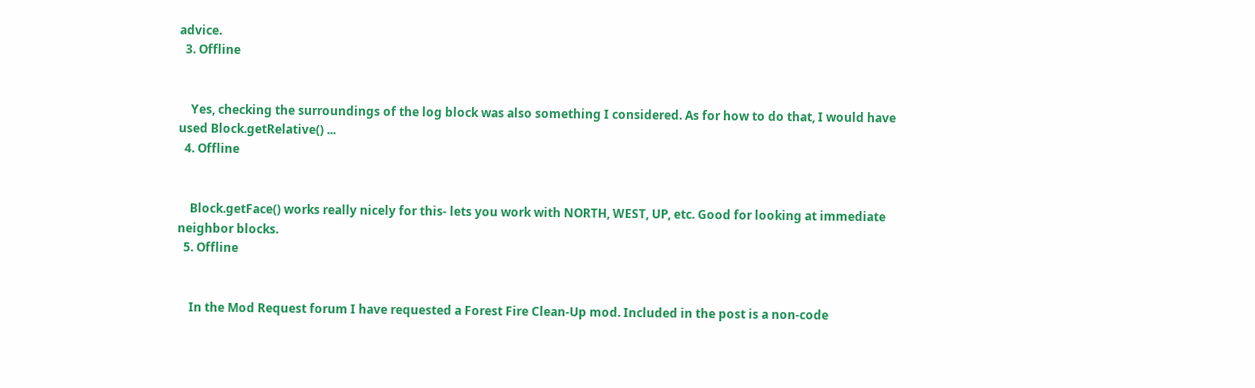advice.
  3. Offline


    Yes, checking the surroundings of the log block was also something I considered. As for how to do that, I would have used Block.getRelative() ...
  4. Offline


    Block.getFace() works really nicely for this- lets you work with NORTH, WEST, UP, etc. Good for looking at immediate neighbor blocks.
  5. Offline


    In the Mod Request forum I have requested a Forest Fire Clean-Up mod. Included in the post is a non-code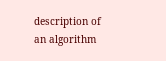description of an algorithm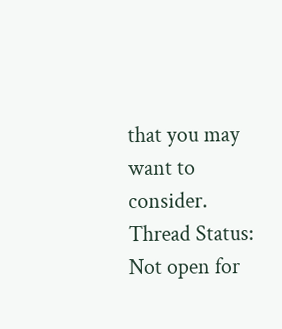that you may want to consider.
Thread Status:
Not open for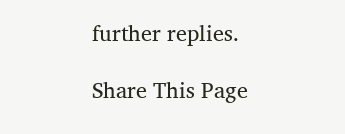further replies.

Share This Page